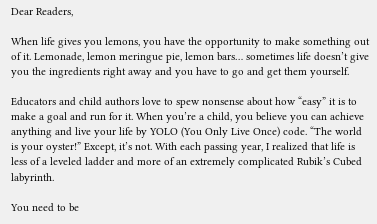Dear Readers,

When life gives you lemons, you have the opportunity to make something out of it. Lemonade, lemon meringue pie, lemon bars… sometimes life doesn’t give you the ingredients right away and you have to go and get them yourself.

Educators and child authors love to spew nonsense about how “easy” it is to make a goal and run for it. When you’re a child, you believe you can achieve anything and live your life by YOLO (You Only Live Once) code. “The world is your oyster!” Except, it’s not. With each passing year, I realized that life is less of a leveled ladder and more of an extremely complicated Rubik’s Cubed labyrinth.

You need to be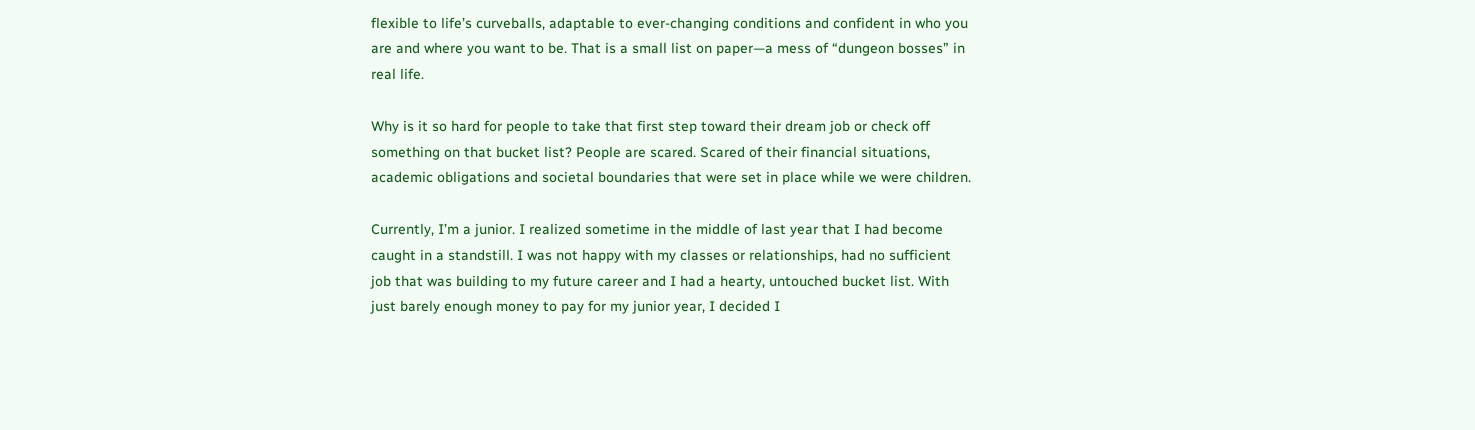flexible to life’s curveballs, adaptable to ever-changing conditions and confident in who you are and where you want to be. That is a small list on paper—a mess of “dungeon bosses” in real life.

Why is it so hard for people to take that first step toward their dream job or check off something on that bucket list? People are scared. Scared of their financial situations, academic obligations and societal boundaries that were set in place while we were children.

Currently, I’m a junior. I realized sometime in the middle of last year that I had become caught in a standstill. I was not happy with my classes or relationships, had no sufficient job that was building to my future career and I had a hearty, untouched bucket list. With just barely enough money to pay for my junior year, I decided I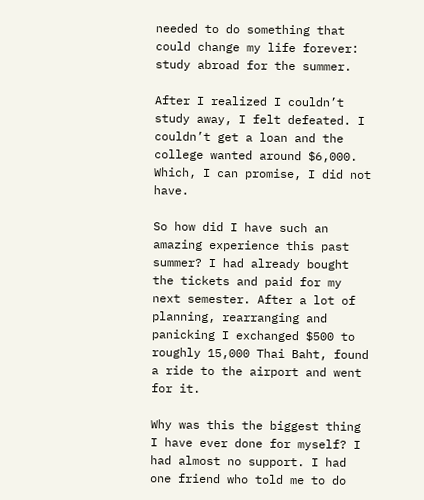needed to do something that could change my life forever: study abroad for the summer.

After I realized I couldn’t study away, I felt defeated. I couldn’t get a loan and the college wanted around $6,000. Which, I can promise, I did not have.

So how did I have such an amazing experience this past summer? I had already bought the tickets and paid for my next semester. After a lot of planning, rearranging and panicking I exchanged $500 to roughly 15,000 Thai Baht, found a ride to the airport and went for it.

Why was this the biggest thing I have ever done for myself? I had almost no support. I had one friend who told me to do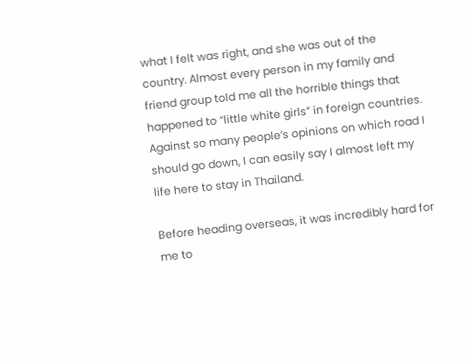what I felt was right, and she was out of the country. Almost every person in my family and friend group told me all the horrible things that happened to “little white girls” in foreign countries. Against so many people’s opinions on which road I should go down, I can easily say I almost left my life here to stay in Thailand.

Before heading overseas, it was incredibly hard for me to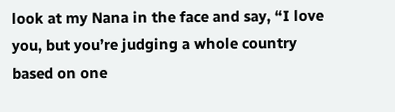look at my Nana in the face and say, “I love you, but you’re judging a whole country based on one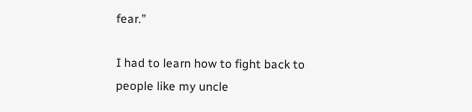fear.”

I had to learn how to fight back to people like my uncle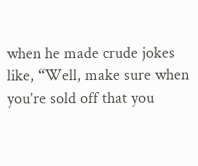when he made crude jokes like, “Well, make sure when you’re sold off that you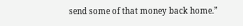send some of that money back home.”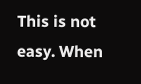This is not easy. When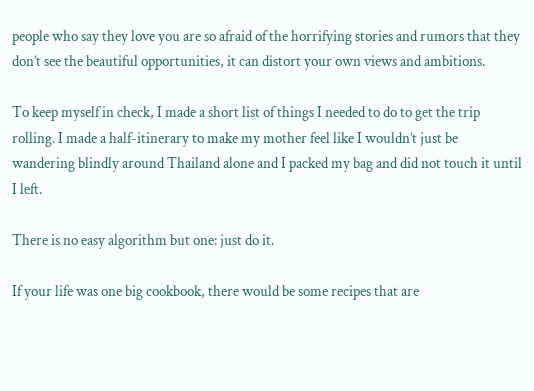people who say they love you are so afraid of the horrifying stories and rumors that they don’t see the beautiful opportunities, it can distort your own views and ambitions.

To keep myself in check, I made a short list of things I needed to do to get the trip rolling. I made a half-itinerary to make my mother feel like I wouldn’t just be wandering blindly around Thailand alone and I packed my bag and did not touch it until I left.

There is no easy algorithm but one: just do it.

If your life was one big cookbook, there would be some recipes that are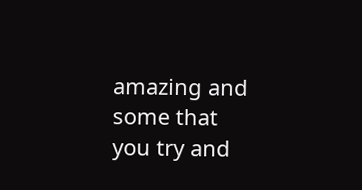amazing and some that you try and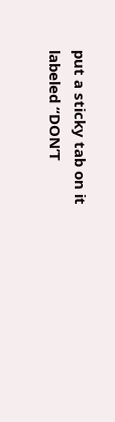put a sticky tab on it labeled “DON’T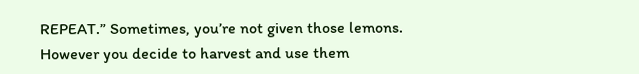REPEAT.” Sometimes, you’re not given those lemons. However you decide to harvest and use them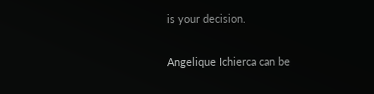is your decision.

Angelique Ichierca can be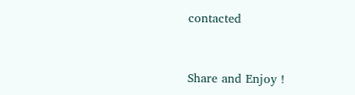contacted


Share and Enjoy !